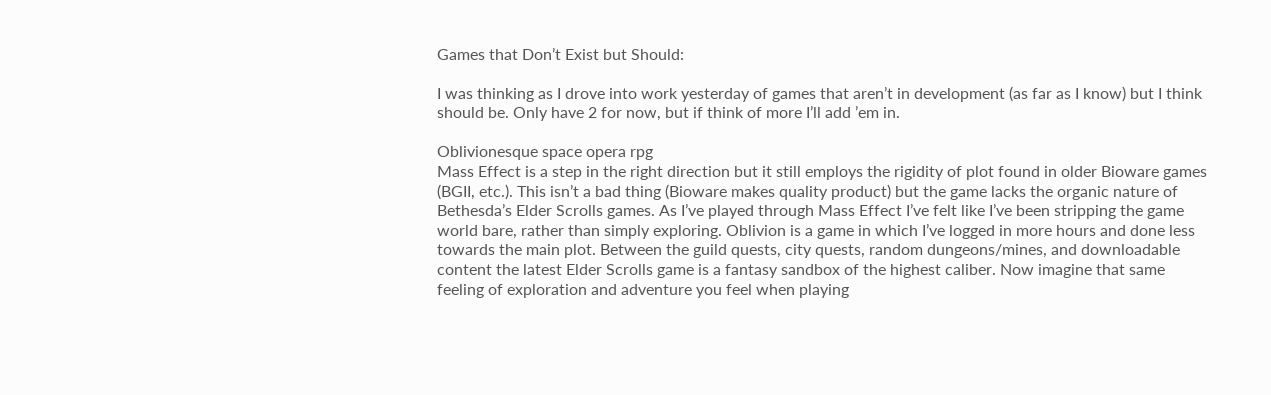Games that Don’t Exist but Should:

I was thinking as I drove into work yesterday of games that aren’t in development (as far as I know) but I think should be. Only have 2 for now, but if think of more I’ll add ’em in.

Oblivionesque space opera rpg
Mass Effect is a step in the right direction but it still employs the rigidity of plot found in older Bioware games (BGII, etc.). This isn’t a bad thing (Bioware makes quality product) but the game lacks the organic nature of Bethesda’s Elder Scrolls games. As I’ve played through Mass Effect I’ve felt like I’ve been stripping the game world bare, rather than simply exploring. Oblivion is a game in which I’ve logged in more hours and done less towards the main plot. Between the guild quests, city quests, random dungeons/mines, and downloadable content the latest Elder Scrolls game is a fantasy sandbox of the highest caliber. Now imagine that same feeling of exploration and adventure you feel when playing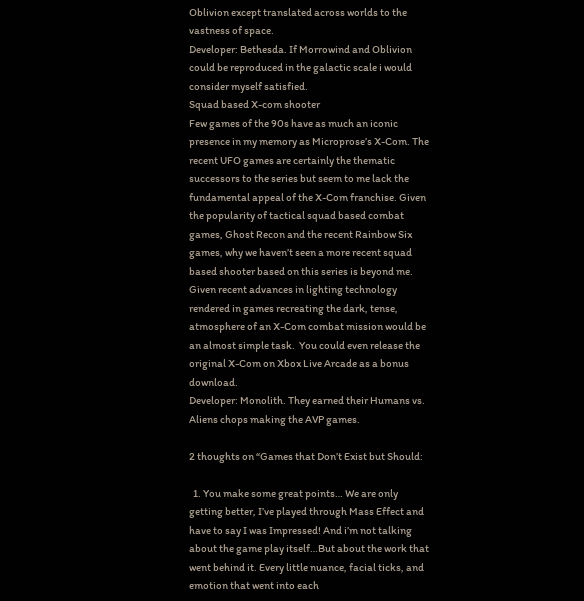Oblivion except translated across worlds to the vastness of space.
Developer: Bethesda. If Morrowind and Oblivion could be reproduced in the galactic scale i would consider myself satisfied.
Squad based X-com shooter
Few games of the 90s have as much an iconic presence in my memory as Microprose’s X-Com. The recent UFO games are certainly the thematic successors to the series but seem to me lack the fundamental appeal of the X-Com franchise. Given the popularity of tactical squad based combat games, Ghost Recon and the recent Rainbow Six games, why we haven’t seen a more recent squad based shooter based on this series is beyond me. Given recent advances in lighting technology rendered in games recreating the dark, tense, atmosphere of an X-Com combat mission would be an almost simple task.  You could even release the original X-Com on Xbox Live Arcade as a bonus download.
Developer: Monolith. They earned their Humans vs. Aliens chops making the AVP games.

2 thoughts on “Games that Don’t Exist but Should:

  1. You make some great points… We are only getting better, I’ve played through Mass Effect and have to say I was Impressed! And i’m not talking about the game play itself…But about the work that went behind it. Every little nuance, facial ticks, and emotion that went into each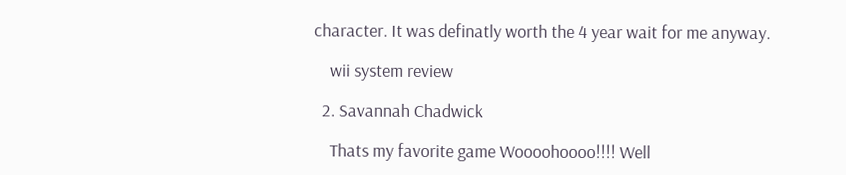character. It was definatly worth the 4 year wait for me anyway.

    wii system review

  2. Savannah Chadwick

    Thats my favorite game Woooohoooo!!!! Well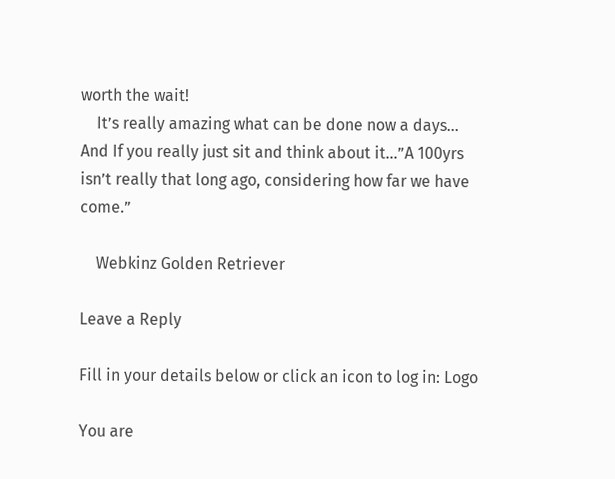worth the wait!
    It’s really amazing what can be done now a days… And If you really just sit and think about it…”A 100yrs isn’t really that long ago, considering how far we have come.”

    Webkinz Golden Retriever

Leave a Reply

Fill in your details below or click an icon to log in: Logo

You are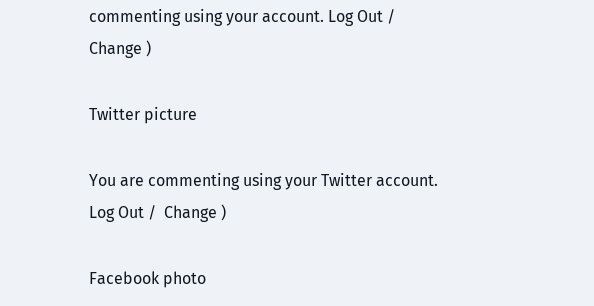commenting using your account. Log Out /  Change )

Twitter picture

You are commenting using your Twitter account. Log Out /  Change )

Facebook photo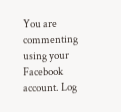You are commenting using your Facebook account. Log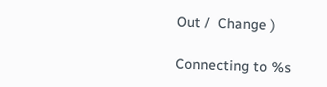Out /  Change )

Connecting to %s